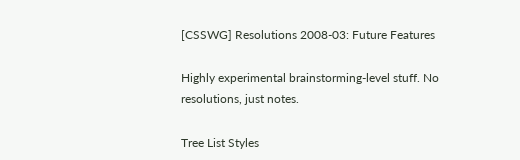[CSSWG] Resolutions 2008-03: Future Features

Highly experimental brainstorming-level stuff. No resolutions, just notes.

Tree List Styles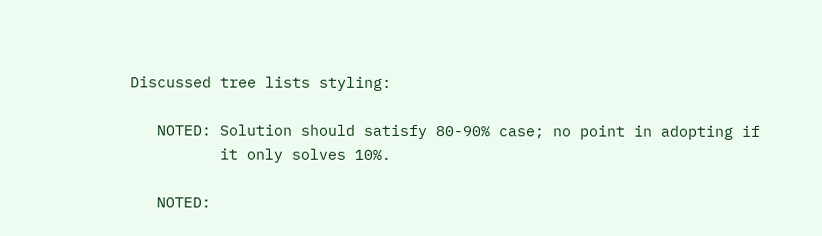Discussed tree lists styling:

   NOTED: Solution should satisfy 80-90% case; no point in adopting if
          it only solves 10%.

   NOTED: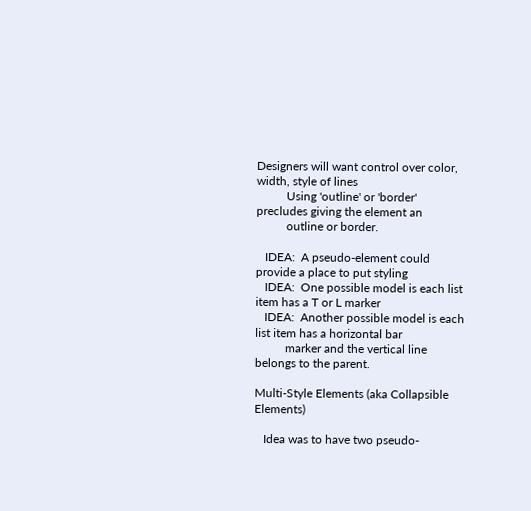Designers will want control over color, width, style of lines
          Using 'outline' or 'border' precludes giving the element an
          outline or border.

   IDEA:  A pseudo-element could provide a place to put styling
   IDEA:  One possible model is each list item has a T or L marker
   IDEA:  Another possible model is each list item has a horizontal bar
          marker and the vertical line belongs to the parent.

Multi-Style Elements (aka Collapsible Elements)

   Idea was to have two pseudo-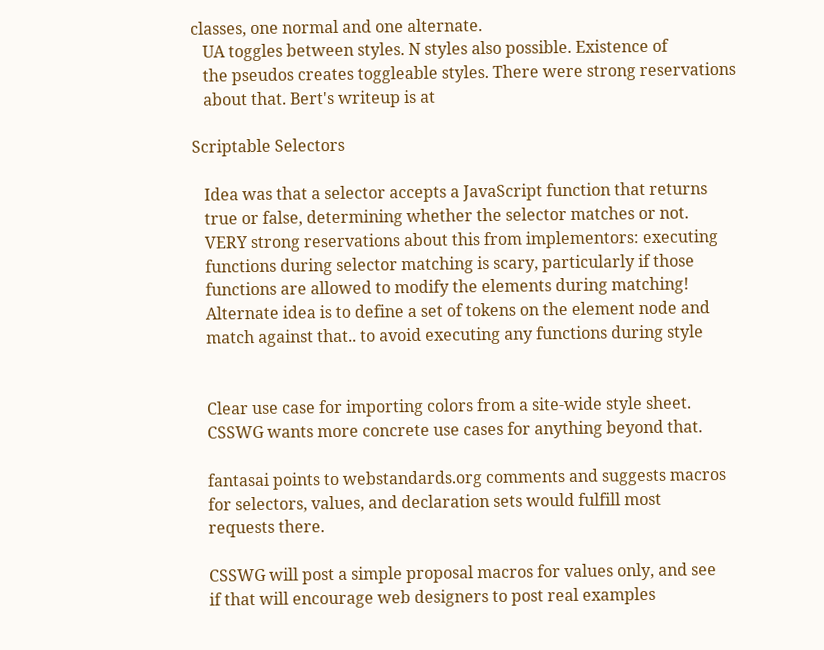classes, one normal and one alternate.
   UA toggles between styles. N styles also possible. Existence of
   the pseudos creates toggleable styles. There were strong reservations
   about that. Bert's writeup is at

Scriptable Selectors

   Idea was that a selector accepts a JavaScript function that returns
   true or false, determining whether the selector matches or not.
   VERY strong reservations about this from implementors: executing
   functions during selector matching is scary, particularly if those
   functions are allowed to modify the elements during matching!
   Alternate idea is to define a set of tokens on the element node and
   match against that.. to avoid executing any functions during style


   Clear use case for importing colors from a site-wide style sheet.
   CSSWG wants more concrete use cases for anything beyond that.

   fantasai points to webstandards.org comments and suggests macros
   for selectors, values, and declaration sets would fulfill most
   requests there.

   CSSWG will post a simple proposal macros for values only, and see
   if that will encourage web designers to post real examples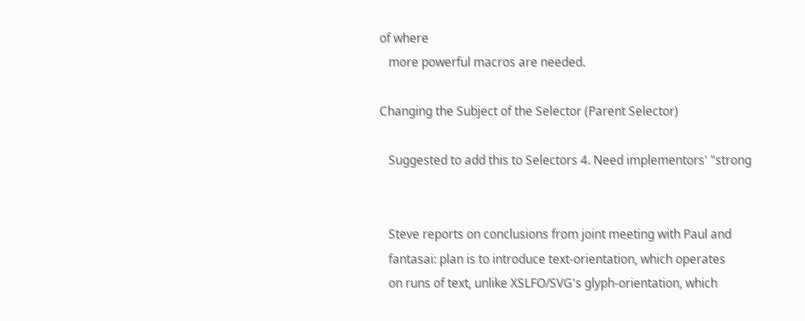of where
   more powerful macros are needed.

Changing the Subject of the Selector (Parent Selector)

   Suggested to add this to Selectors 4. Need implementors' "strong


   Steve reports on conclusions from joint meeting with Paul and
   fantasai: plan is to introduce text-orientation, which operates
   on runs of text, unlike XSLFO/SVG's glyph-orientation, which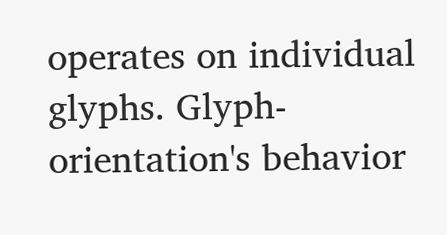operates on individual glyphs. Glyph-orientation's behavior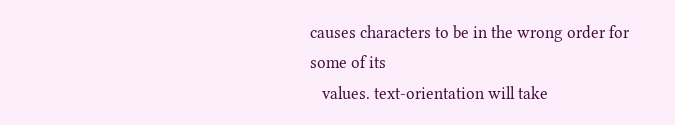causes characters to be in the wrong order for some of its
   values. text-orientation will take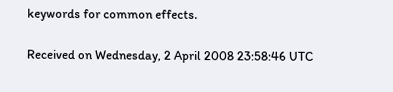keywords for common effects.

Received on Wednesday, 2 April 2008 23:58:46 UTC